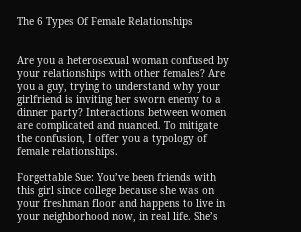The 6 Types Of Female Relationships


Are you a heterosexual woman confused by your relationships with other females? Are you a guy, trying to understand why your girlfriend is inviting her sworn enemy to a dinner party? Interactions between women are complicated and nuanced. To mitigate the confusion, I offer you a typology of female relationships.

Forgettable Sue: You’ve been friends with this girl since college because she was on your freshman floor and happens to live in your neighborhood now, in real life. She’s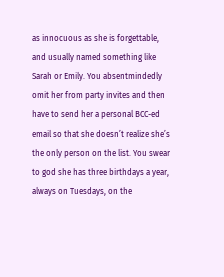as innocuous as she is forgettable, and usually named something like Sarah or Emily. You absentmindedly omit her from party invites and then have to send her a personal BCC-ed email so that she doesn’t realize she’s the only person on the list. You swear to god she has three birthdays a year, always on Tuesdays, on the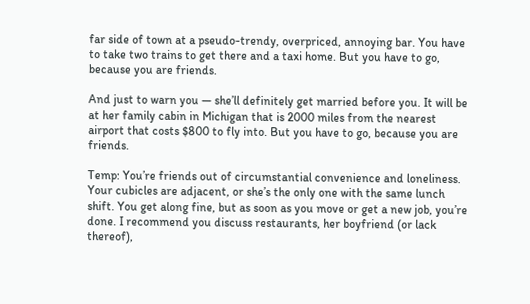far side of town at a pseudo-trendy, overpriced, annoying bar. You have to take two trains to get there and a taxi home. But you have to go, because you are friends.

And just to warn you — she’ll definitely get married before you. It will be at her family cabin in Michigan that is 2000 miles from the nearest airport that costs $800 to fly into. But you have to go, because you are friends.

Temp: You’re friends out of circumstantial convenience and loneliness. Your cubicles are adjacent, or she’s the only one with the same lunch shift. You get along fine, but as soon as you move or get a new job, you’re done. I recommend you discuss restaurants, her boyfriend (or lack thereof),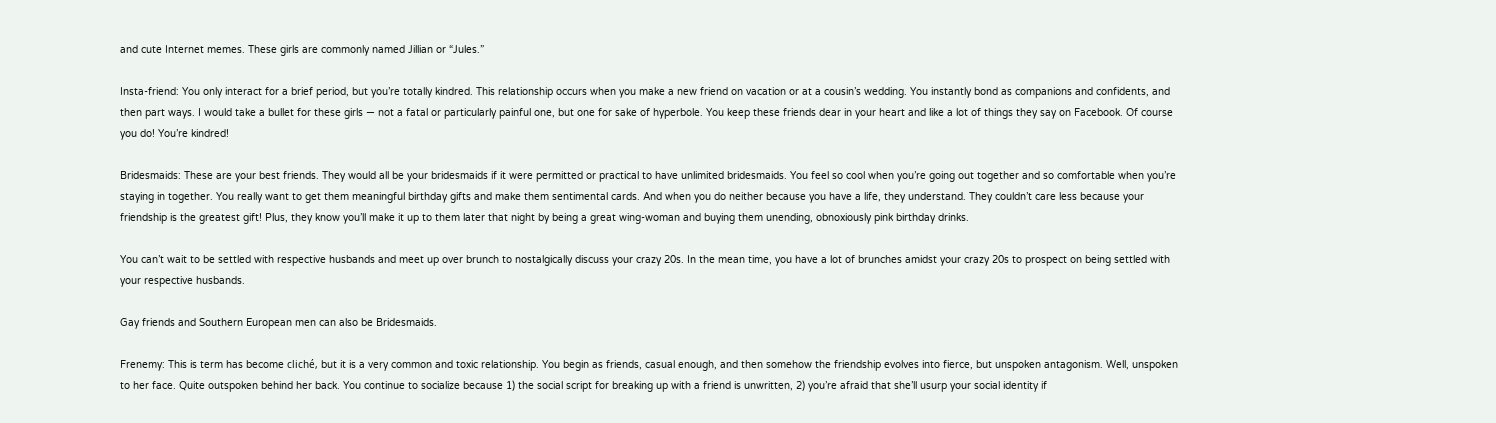and cute Internet memes. These girls are commonly named Jillian or “Jules.”

Insta-friend: You only interact for a brief period, but you’re totally kindred. This relationship occurs when you make a new friend on vacation or at a cousin’s wedding. You instantly bond as companions and confidents, and then part ways. I would take a bullet for these girls — not a fatal or particularly painful one, but one for sake of hyperbole. You keep these friends dear in your heart and like a lot of things they say on Facebook. Of course you do! You’re kindred!

Bridesmaids: These are your best friends. They would all be your bridesmaids if it were permitted or practical to have unlimited bridesmaids. You feel so cool when you’re going out together and so comfortable when you’re staying in together. You really want to get them meaningful birthday gifts and make them sentimental cards. And when you do neither because you have a life, they understand. They couldn’t care less because your friendship is the greatest gift! Plus, they know you’ll make it up to them later that night by being a great wing-woman and buying them unending, obnoxiously pink birthday drinks.

You can’t wait to be settled with respective husbands and meet up over brunch to nostalgically discuss your crazy 20s. In the mean time, you have a lot of brunches amidst your crazy 20s to prospect on being settled with your respective husbands.

Gay friends and Southern European men can also be Bridesmaids.

Frenemy: This is term has become cliché, but it is a very common and toxic relationship. You begin as friends, casual enough, and then somehow the friendship evolves into fierce, but unspoken antagonism. Well, unspoken to her face. Quite outspoken behind her back. You continue to socialize because 1) the social script for breaking up with a friend is unwritten, 2) you’re afraid that she’ll usurp your social identity if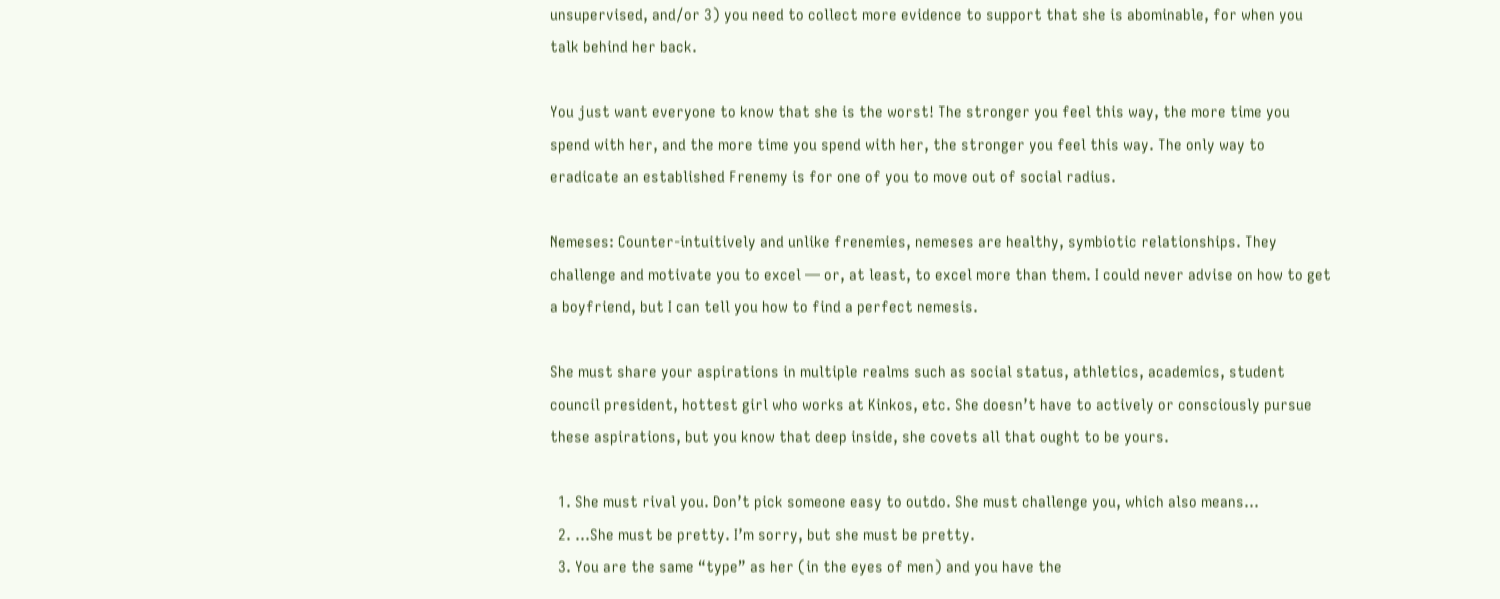unsupervised, and/or 3) you need to collect more evidence to support that she is abominable, for when you talk behind her back.

You just want everyone to know that she is the worst! The stronger you feel this way, the more time you spend with her, and the more time you spend with her, the stronger you feel this way. The only way to eradicate an established Frenemy is for one of you to move out of social radius.

Nemeses: Counter-intuitively and unlike frenemies, nemeses are healthy, symbiotic relationships. They challenge and motivate you to excel — or, at least, to excel more than them. I could never advise on how to get a boyfriend, but I can tell you how to find a perfect nemesis.

She must share your aspirations in multiple realms such as social status, athletics, academics, student council president, hottest girl who works at Kinkos, etc. She doesn’t have to actively or consciously pursue these aspirations, but you know that deep inside, she covets all that ought to be yours.

  1. She must rival you. Don’t pick someone easy to outdo. She must challenge you, which also means…
  2. …She must be pretty. I’m sorry, but she must be pretty.
  3. You are the same “type” as her (in the eyes of men) and you have the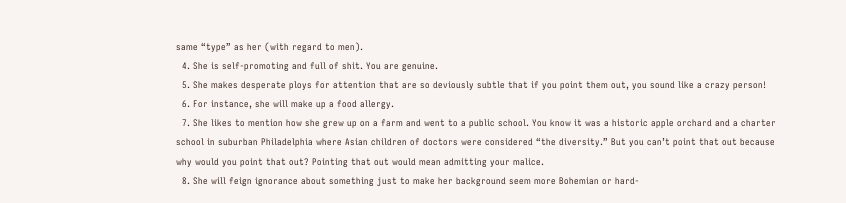same “type” as her (with regard to men).
  4. She is self-promoting and full of shit. You are genuine.
  5. She makes desperate ploys for attention that are so deviously subtle that if you point them out, you sound like a crazy person!
  6. For instance, she will make up a food allergy.
  7. She likes to mention how she grew up on a farm and went to a public school. You know it was a historic apple orchard and a charter school in suburban Philadelphia where Asian children of doctors were considered “the diversity.” But you can’t point that out because why would you point that out? Pointing that out would mean admitting your malice.
  8. She will feign ignorance about something just to make her background seem more Bohemian or hard-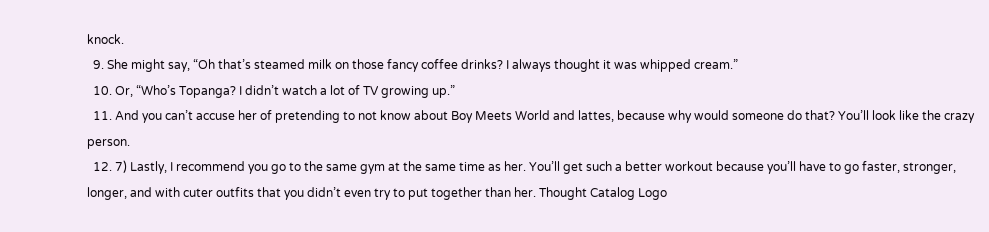knock.
  9. She might say, “Oh that’s steamed milk on those fancy coffee drinks? I always thought it was whipped cream.”
  10. Or, “Who’s Topanga? I didn’t watch a lot of TV growing up.”
  11. And you can’t accuse her of pretending to not know about Boy Meets World and lattes, because why would someone do that? You’ll look like the crazy person.
  12. 7) Lastly, I recommend you go to the same gym at the same time as her. You’ll get such a better workout because you’ll have to go faster, stronger, longer, and with cuter outfits that you didn’t even try to put together than her. Thought Catalog Logo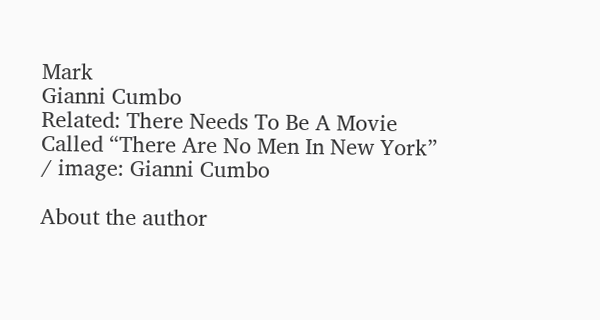Mark
Gianni Cumbo
Related: There Needs To Be A Movie Called “There Are No Men In New York” / image: Gianni Cumbo

About the author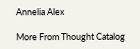Annelia Alex

More From Thought Catalog